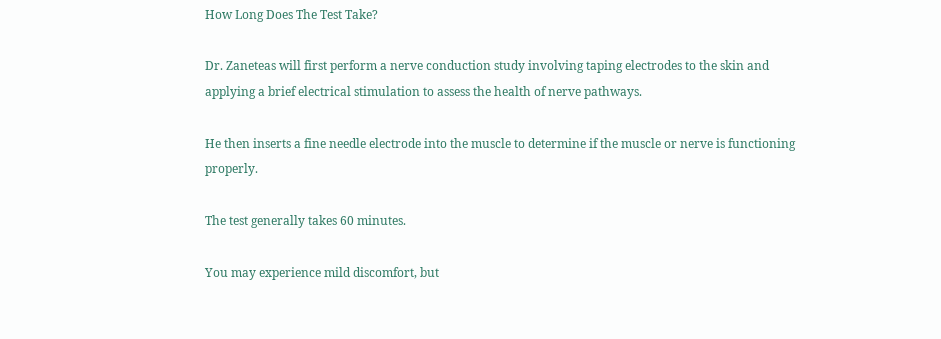How Long Does The Test Take?

Dr. Zaneteas will first perform a nerve conduction study involving taping electrodes to the skin and applying a brief electrical stimulation to assess the health of nerve pathways.

He then inserts a fine needle electrode into the muscle to determine if the muscle or nerve is functioning properly.

The test generally takes 60 minutes.

You may experience mild discomfort, but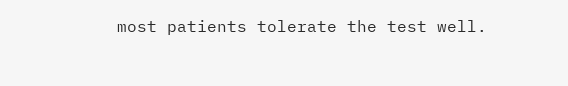most patients tolerate the test well.